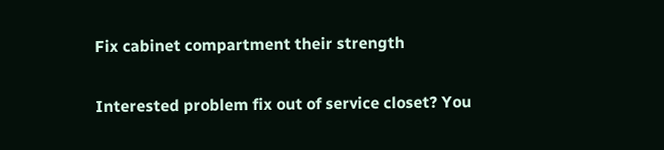Fix cabinet compartment their strength

Interested problem fix out of service closet? You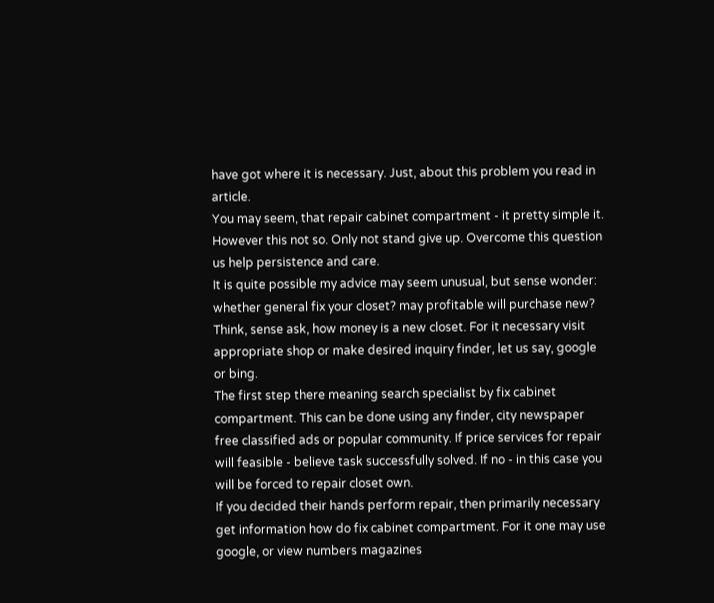have got where it is necessary. Just, about this problem you read in article.
You may seem, that repair cabinet compartment - it pretty simple it. However this not so. Only not stand give up. Overcome this question us help persistence and care.
It is quite possible my advice may seem unusual, but sense wonder: whether general fix your closet? may profitable will purchase new? Think, sense ask, how money is a new closet. For it necessary visit appropriate shop or make desired inquiry finder, let us say, google or bing.
The first step there meaning search specialist by fix cabinet compartment. This can be done using any finder, city newspaper free classified ads or popular community. If price services for repair will feasible - believe task successfully solved. If no - in this case you will be forced to repair closet own.
If you decided their hands perform repair, then primarily necessary get information how do fix cabinet compartment. For it one may use google, or view numbers magazines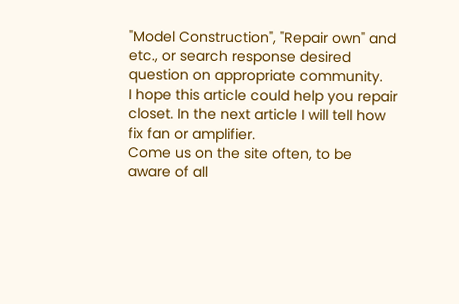"Model Construction", "Repair own" and etc., or search response desired question on appropriate community.
I hope this article could help you repair closet. In the next article I will tell how fix fan or amplifier.
Come us on the site often, to be aware of all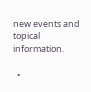new events and topical information.

  •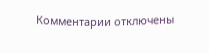Комментарии отключены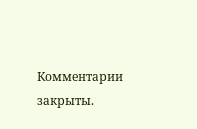Комментарии закрыты.